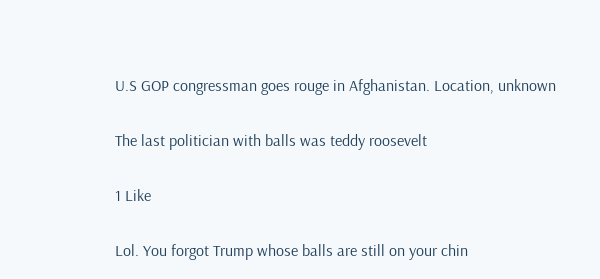U.S GOP congressman goes rouge in Afghanistan. Location, unknown

The last politician with balls was teddy roosevelt

1 Like

Lol. You forgot Trump whose balls are still on your chin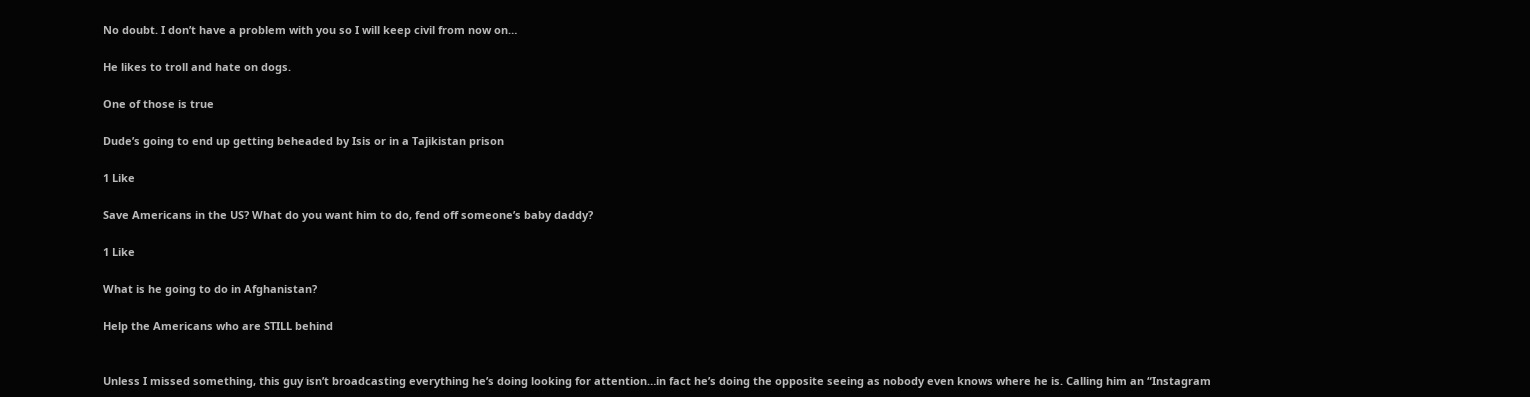No doubt. I don’t have a problem with you so I will keep civil from now on…

He likes to troll and hate on dogs.

One of those is true

Dude’s going to end up getting beheaded by Isis or in a Tajikistan prison

1 Like

Save Americans in the US? What do you want him to do, fend off someone’s baby daddy?

1 Like

What is he going to do in Afghanistan?

Help the Americans who are STILL behind


Unless I missed something, this guy isn’t broadcasting everything he’s doing looking for attention…in fact he’s doing the opposite seeing as nobody even knows where he is. Calling him an “Instagram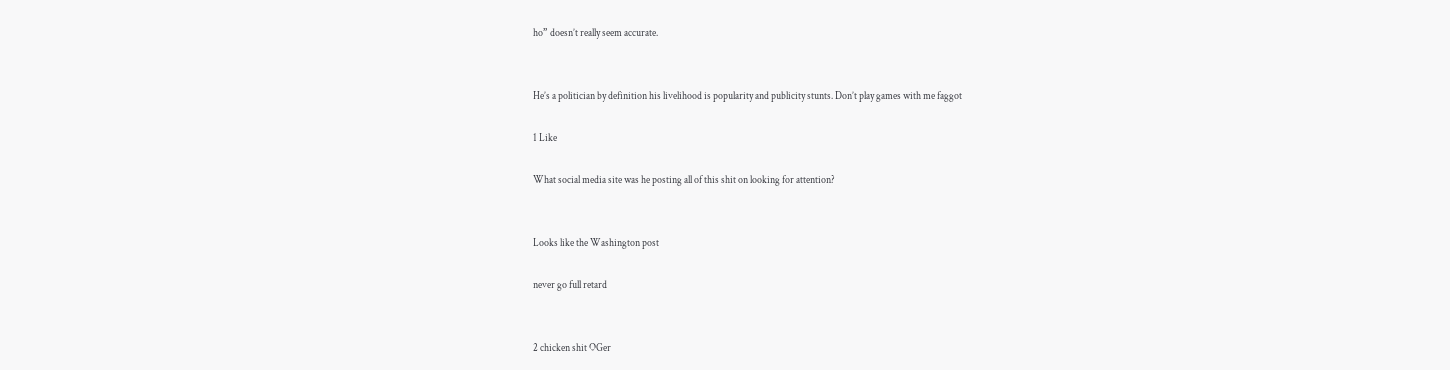ho” doesn’t really seem accurate.


He’s a politician by definition his livelihood is popularity and publicity stunts. Don’t play games with me faggot

1 Like

What social media site was he posting all of this shit on looking for attention?


Looks like the Washington post

never go full retard


2 chicken shit OGer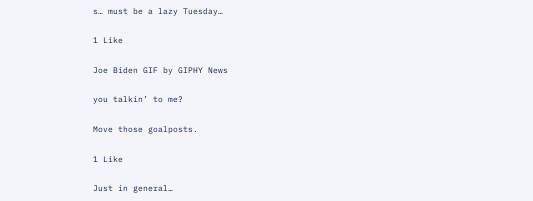s… must be a lazy Tuesday…

1 Like

Joe Biden GIF by GIPHY News

you talkin’ to me?

Move those goalposts.

1 Like

Just in general…